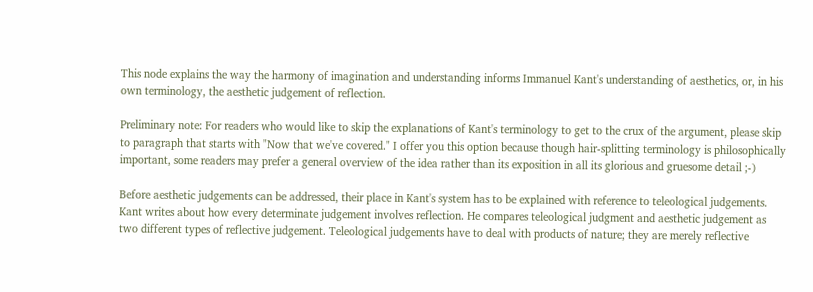This node explains the way the harmony of imagination and understanding informs Immanuel Kant's understanding of aesthetics, or, in his own terminology, the aesthetic judgement of reflection.

Preliminary note: For readers who would like to skip the explanations of Kant's terminology to get to the crux of the argument, please skip to paragraph that starts with "Now that we've covered." I offer you this option because though hair-splitting terminology is philosophically important, some readers may prefer a general overview of the idea rather than its exposition in all its glorious and gruesome detail ;-)

Before aesthetic judgements can be addressed, their place in Kant's system has to be explained with reference to teleological judgements. Kant writes about how every determinate judgement involves reflection. He compares teleological judgment and aesthetic judgement as two different types of reflective judgement. Teleological judgements have to deal with products of nature; they are merely reflective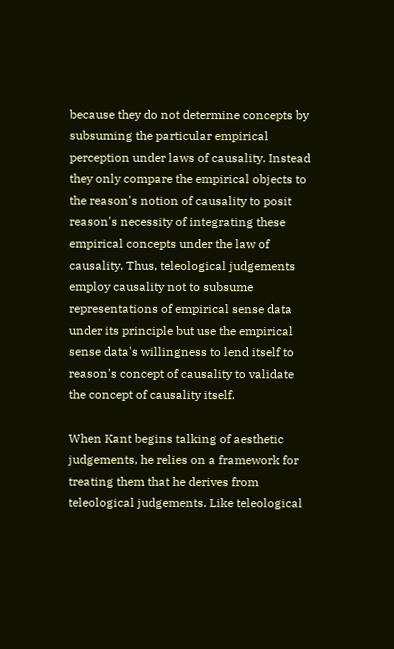because they do not determine concepts by subsuming the particular empirical perception under laws of causality. Instead they only compare the empirical objects to the reason's notion of causality to posit reason's necessity of integrating these empirical concepts under the law of causality. Thus, teleological judgements employ causality not to subsume representations of empirical sense data under its principle but use the empirical sense data's willingness to lend itself to reason's concept of causality to validate the concept of causality itself.

When Kant begins talking of aesthetic judgements, he relies on a framework for treating them that he derives from teleological judgements. Like teleological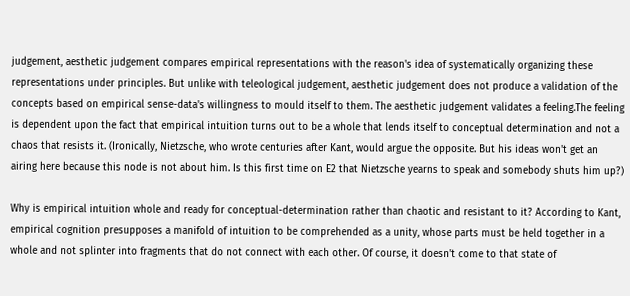judgement, aesthetic judgement compares empirical representations with the reason's idea of systematically organizing these representations under principles. But unlike with teleological judgement, aesthetic judgement does not produce a validation of the concepts based on empirical sense-data's willingness to mould itself to them. The aesthetic judgement validates a feeling.The feeling is dependent upon the fact that empirical intuition turns out to be a whole that lends itself to conceptual determination and not a chaos that resists it. (Ironically, Nietzsche, who wrote centuries after Kant, would argue the opposite. But his ideas won't get an airing here because this node is not about him. Is this first time on E2 that Nietzsche yearns to speak and somebody shuts him up?)

Why is empirical intuition whole and ready for conceptual-determination rather than chaotic and resistant to it? According to Kant, empirical cognition presupposes a manifold of intuition to be comprehended as a unity, whose parts must be held together in a whole and not splinter into fragments that do not connect with each other. Of course, it doesn't come to that state of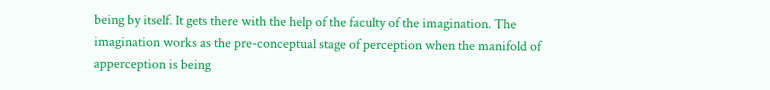being by itself. It gets there with the help of the faculty of the imagination. The imagination works as the pre-conceptual stage of perception when the manifold of apperception is being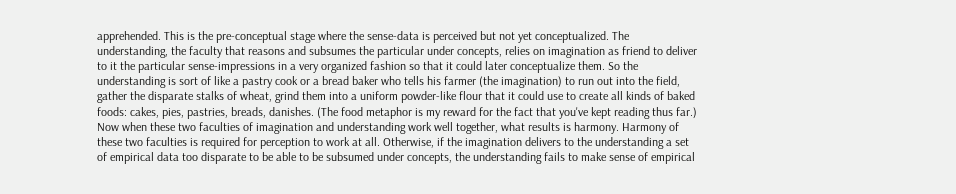apprehended. This is the pre-conceptual stage where the sense-data is perceived but not yet conceptualized. The understanding, the faculty that reasons and subsumes the particular under concepts, relies on imagination as friend to deliver to it the particular sense-impressions in a very organized fashion so that it could later conceptualize them. So the understanding is sort of like a pastry cook or a bread baker who tells his farmer (the imagination) to run out into the field, gather the disparate stalks of wheat, grind them into a uniform powder-like flour that it could use to create all kinds of baked foods: cakes, pies, pastries, breads, danishes. (The food metaphor is my reward for the fact that you've kept reading thus far.) Now when these two faculties of imagination and understanding work well together, what results is harmony. Harmony of these two faculties is required for perception to work at all. Otherwise, if the imagination delivers to the understanding a set of empirical data too disparate to be able to be subsumed under concepts, the understanding fails to make sense of empirical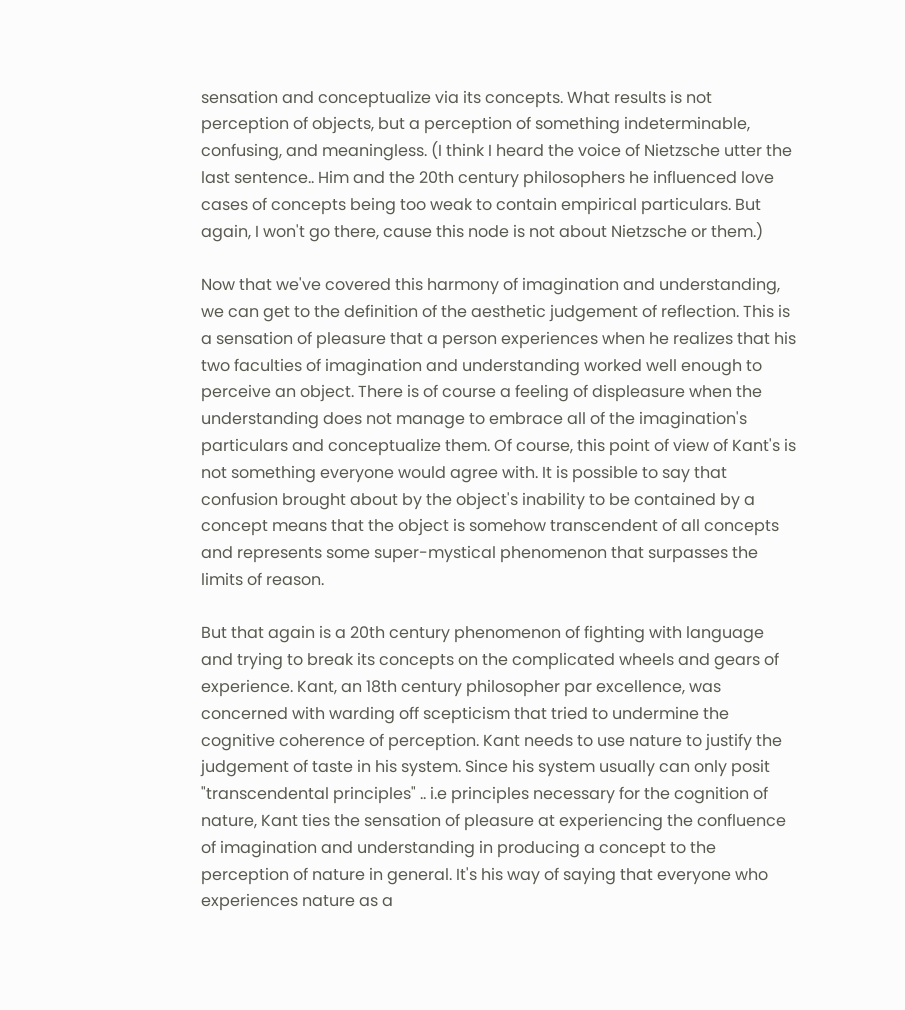sensation and conceptualize via its concepts. What results is not perception of objects, but a perception of something indeterminable, confusing, and meaningless. (I think I heard the voice of Nietzsche utter the last sentence.. Him and the 20th century philosophers he influenced love cases of concepts being too weak to contain empirical particulars. But again, I won't go there, cause this node is not about Nietzsche or them.)

Now that we've covered this harmony of imagination and understanding, we can get to the definition of the aesthetic judgement of reflection. This is a sensation of pleasure that a person experiences when he realizes that his two faculties of imagination and understanding worked well enough to perceive an object. There is of course a feeling of displeasure when the understanding does not manage to embrace all of the imagination's particulars and conceptualize them. Of course, this point of view of Kant's is not something everyone would agree with. It is possible to say that confusion brought about by the object's inability to be contained by a concept means that the object is somehow transcendent of all concepts and represents some super-mystical phenomenon that surpasses the limits of reason.

But that again is a 20th century phenomenon of fighting with language and trying to break its concepts on the complicated wheels and gears of experience. Kant, an 18th century philosopher par excellence, was concerned with warding off scepticism that tried to undermine the cognitive coherence of perception. Kant needs to use nature to justify the judgement of taste in his system. Since his system usually can only posit "transcendental principles" .. i.e principles necessary for the cognition of nature, Kant ties the sensation of pleasure at experiencing the confluence of imagination and understanding in producing a concept to the perception of nature in general. It's his way of saying that everyone who experiences nature as a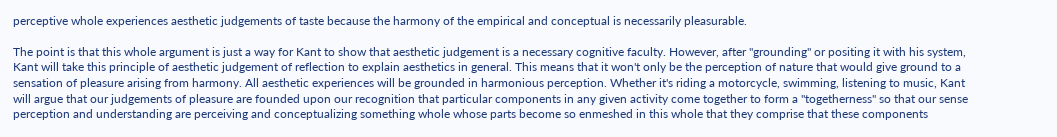perceptive whole experiences aesthetic judgements of taste because the harmony of the empirical and conceptual is necessarily pleasurable.

The point is that this whole argument is just a way for Kant to show that aesthetic judgement is a necessary cognitive faculty. However, after "grounding" or positing it with his system, Kant will take this principle of aesthetic judgement of reflection to explain aesthetics in general. This means that it won't only be the perception of nature that would give ground to a sensation of pleasure arising from harmony. All aesthetic experiences will be grounded in harmonious perception. Whether it's riding a motorcycle, swimming, listening to music, Kant will argue that our judgements of pleasure are founded upon our recognition that particular components in any given activity come together to form a "togetherness" so that our sense perception and understanding are perceiving and conceptualizing something whole whose parts become so enmeshed in this whole that they comprise that these components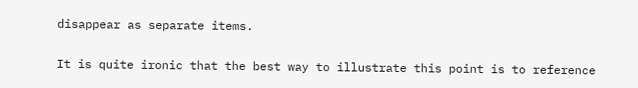disappear as separate items.

It is quite ironic that the best way to illustrate this point is to reference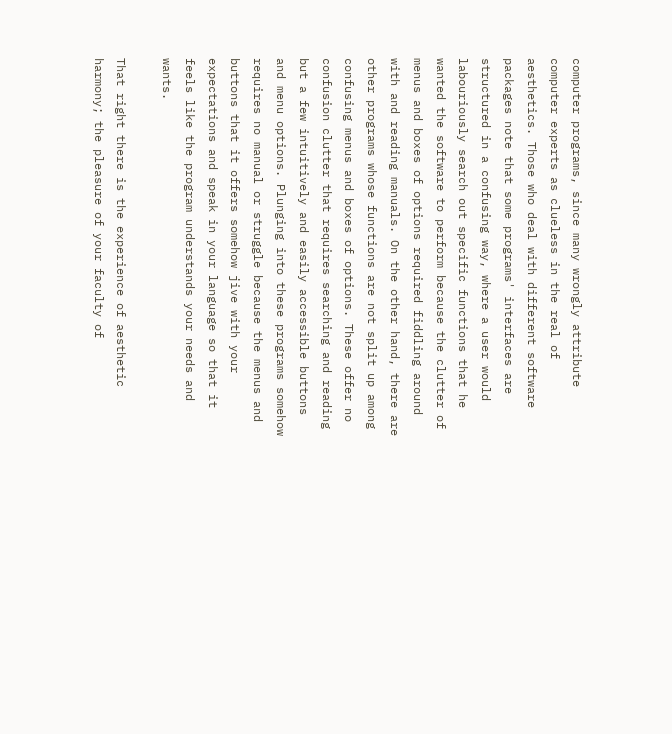computer programs, since many wrongly attribute computer experts as clueless in the real of aesthetics. Those who deal with different software packages note that some programs' interfaces are structured in a confusing way, where a user would labouriously search out specific functions that he wanted the software to perform because the clutter of menus and boxes of options required fiddling around with and reading manuals. On the other hand, there are other programs whose functions are not split up among confusing menus and boxes of options. These offer no confusion clutter that requires searching and reading but a few intuitively and easily accessible buttons and menu options. Plunging into these programs somehow requires no manual or struggle because the menus and buttons that it offers somehow jive with your expectations and speak in your language so that it feels like the program understands your needs and wants.

That right there is the experience of aesthetic harmony; the pleasure of your faculty of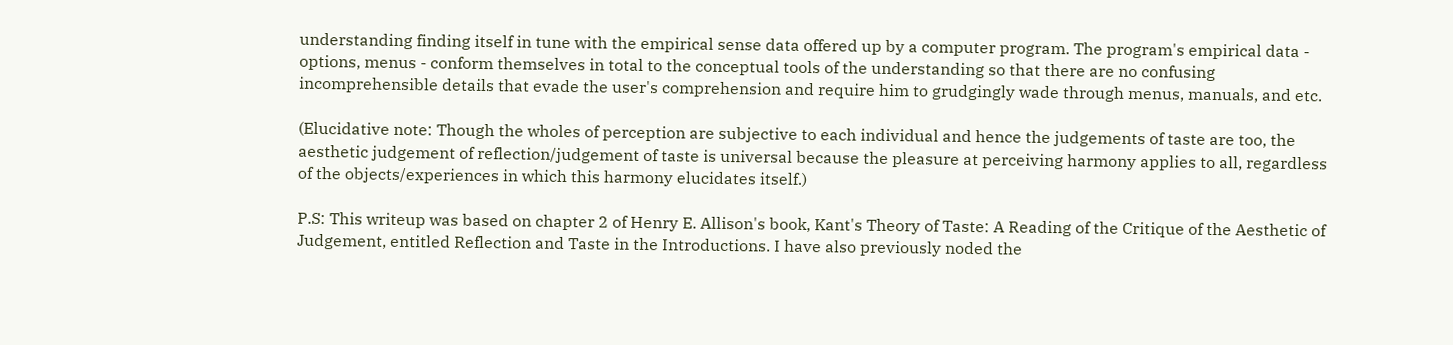understanding finding itself in tune with the empirical sense data offered up by a computer program. The program's empirical data - options, menus - conform themselves in total to the conceptual tools of the understanding so that there are no confusing incomprehensible details that evade the user's comprehension and require him to grudgingly wade through menus, manuals, and etc.

(Elucidative note: Though the wholes of perception are subjective to each individual and hence the judgements of taste are too, the aesthetic judgement of reflection/judgement of taste is universal because the pleasure at perceiving harmony applies to all, regardless of the objects/experiences in which this harmony elucidates itself.)

P.S: This writeup was based on chapter 2 of Henry E. Allison's book, Kant's Theory of Taste: A Reading of the Critique of the Aesthetic of Judgement, entitled Reflection and Taste in the Introductions. I have also previously noded the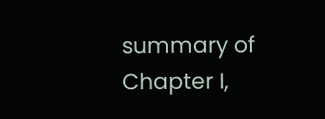summary of Chapter I,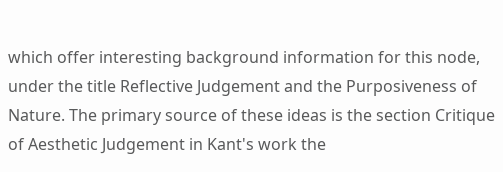which offer interesting background information for this node, under the title Reflective Judgement and the Purposiveness of Nature. The primary source of these ideas is the section Critique of Aesthetic Judgement in Kant's work the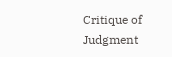Critique of Judgment